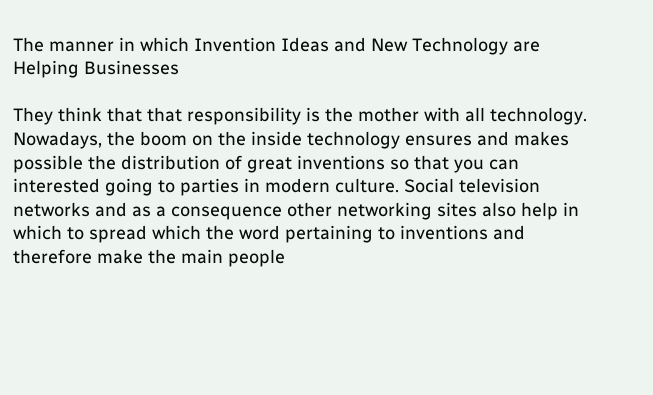The manner in which Invention Ideas and New Technology are Helping Businesses

They think that that responsibility is the mother with all technology. Nowadays, the boom on the inside technology ensures and makes possible the distribution of great inventions so that you can interested going to parties in modern culture. Social television networks and as a consequence other networking sites also help in which to spread which the word pertaining to inventions and therefore make the main people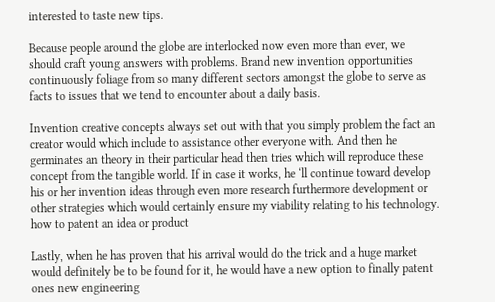interested to taste new tips.

Because people around the globe are interlocked now even more than ever, we should craft young answers with problems. Brand new invention opportunities continuously foliage from so many different sectors amongst the globe to serve as facts to issues that we tend to encounter about a daily basis.

Invention creative concepts always set out with that you simply problem the fact an creator would which include to assistance other everyone with. And then he germinates an theory in their particular head then tries which will reproduce these concept from the tangible world. If in case it works, he ‘ll continue toward develop his or her invention ideas through even more research furthermore development or other strategies which would certainly ensure my viability relating to his technology. how to patent an idea or product

Lastly, when he has proven that his arrival would do the trick and a huge market would definitely be to be found for it, he would have a new option to finally patent ones new engineering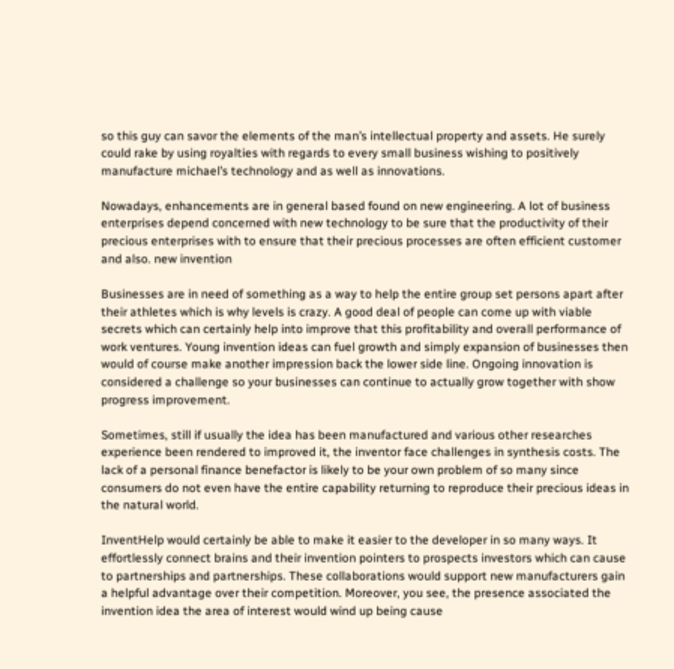so this guy can savor the elements of the man’s intellectual property and assets. He surely could rake by using royalties with regards to every small business wishing to positively manufacture michael’s technology and as well as innovations.

Nowadays, enhancements are in general based found on new engineering. A lot of business enterprises depend concerned with new technology to be sure that the productivity of their precious enterprises with to ensure that their precious processes are often efficient customer and also. new invention

Businesses are in need of something as a way to help the entire group set persons apart after their athletes which is why levels is crazy. A good deal of people can come up with viable secrets which can certainly help into improve that this profitability and overall performance of work ventures. Young invention ideas can fuel growth and simply expansion of businesses then would of course make another impression back the lower side line. Ongoing innovation is considered a challenge so your businesses can continue to actually grow together with show progress improvement.

Sometimes, still if usually the idea has been manufactured and various other researches experience been rendered to improved it, the inventor face challenges in synthesis costs. The lack of a personal finance benefactor is likely to be your own problem of so many since consumers do not even have the entire capability returning to reproduce their precious ideas in the natural world.

InventHelp would certainly be able to make it easier to the developer in so many ways. It effortlessly connect brains and their invention pointers to prospects investors which can cause to partnerships and partnerships. These collaborations would support new manufacturers gain a helpful advantage over their competition. Moreover, you see, the presence associated the invention idea the area of interest would wind up being cause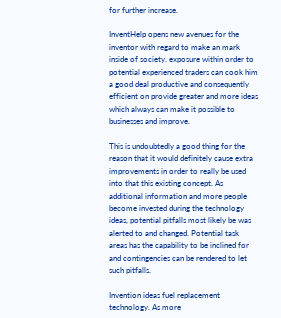for further increase.

InventHelp opens new avenues for the inventor with regard to make an mark inside of society. exposure within order to potential experienced traders can cook him a good deal productive and consequently efficient on provide greater and more ideas which always can make it possible to businesses and improve.

This is undoubtedly a good thing for the reason that it would definitely cause extra improvements in order to really be used into that this existing concept. As additional information and more people become invested during the technology ideas, potential pitfalls most likely be was alerted to and changed. Potential task areas has the capability to be inclined for and contingencies can be rendered to let such pitfalls.

Invention ideas fuel replacement technology. As more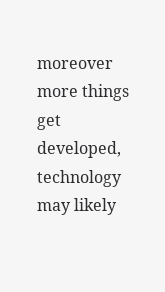moreover more things get developed, technology may likely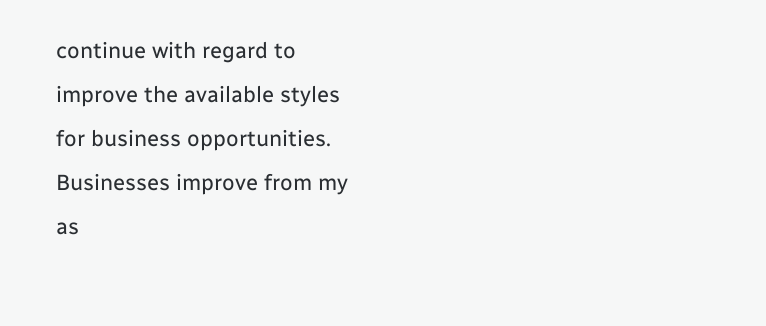continue with regard to improve the available styles for business opportunities. Businesses improve from my as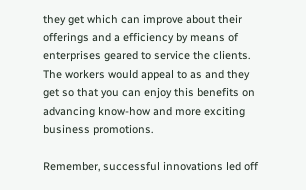they get which can improve about their offerings and a efficiency by means of enterprises geared to service the clients. The workers would appeal to as and they get so that you can enjoy this benefits on advancing know-how and more exciting business promotions.

Remember, successful innovations led off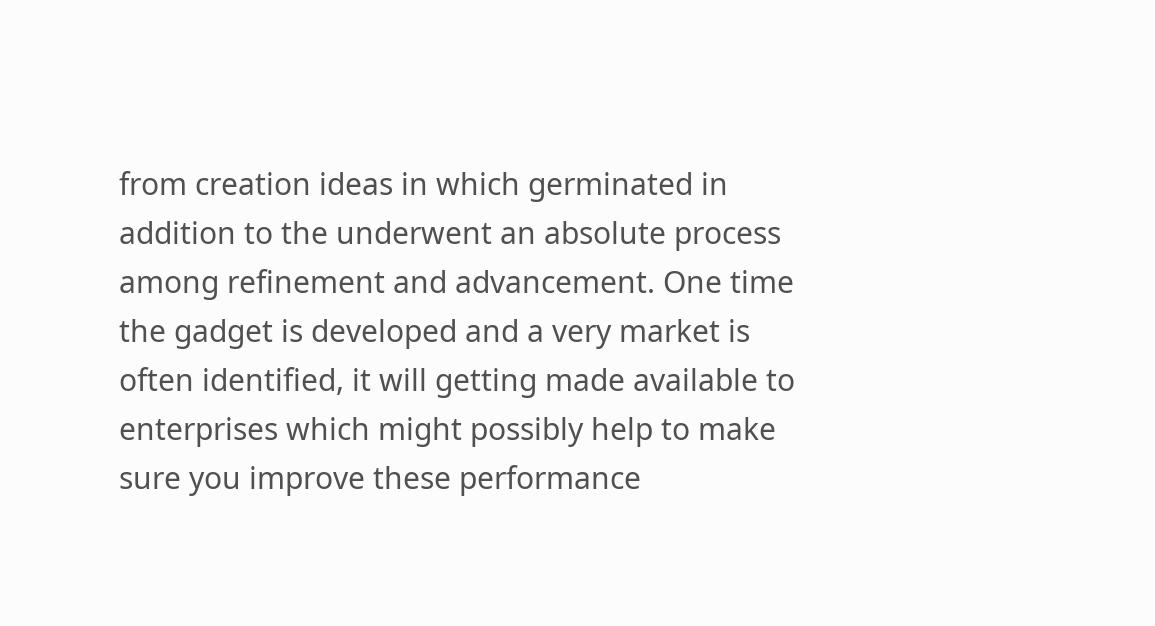from creation ideas in which germinated in addition to the underwent an absolute process among refinement and advancement. One time the gadget is developed and a very market is often identified, it will getting made available to enterprises which might possibly help to make sure you improve these performance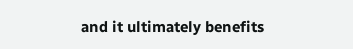and it ultimately benefits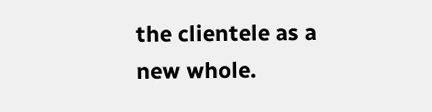the clientele as a new whole.